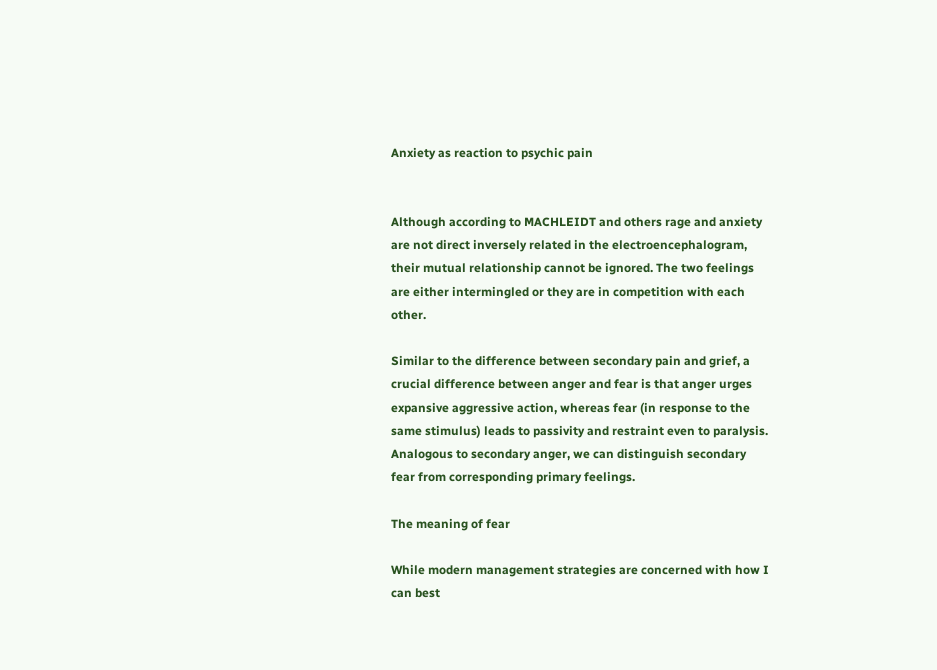Anxiety as reaction to psychic pain


Although according to MACHLEIDT and others rage and anxiety are not direct inversely related in the electroencephalogram, their mutual relationship cannot be ignored. The two feelings are either intermingled or they are in competition with each other.

Similar to the difference between secondary pain and grief, a crucial difference between anger and fear is that anger urges expansive aggressive action, whereas fear (in response to the same stimulus) leads to passivity and restraint even to paralysis. Analogous to secondary anger, we can distinguish secondary fear from corresponding primary feelings.

The meaning of fear

While modern management strategies are concerned with how I can best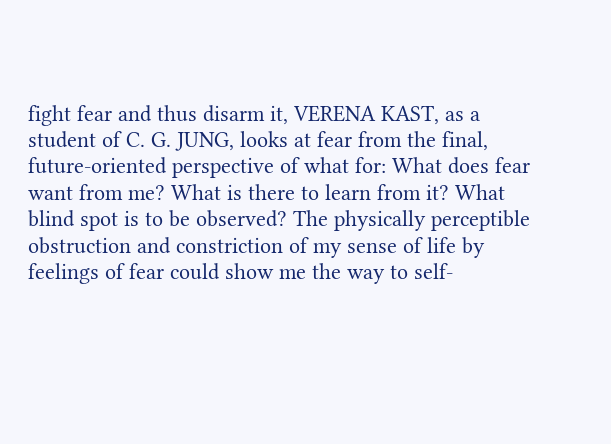fight fear and thus disarm it, VERENA KAST, as a student of C. G. JUNG, looks at fear from the final, future-oriented perspective of what for: What does fear want from me? What is there to learn from it? What blind spot is to be observed? The physically perceptible obstruction and constriction of my sense of life by feelings of fear could show me the way to self-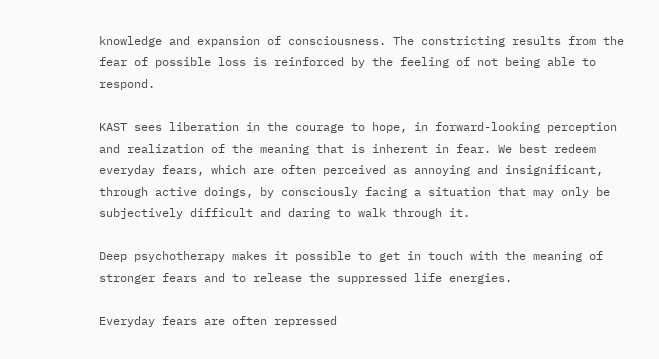knowledge and expansion of consciousness. The constricting results from the fear of possible loss is reinforced by the feeling of not being able to respond.

KAST sees liberation in the courage to hope, in forward-looking perception and realization of the meaning that is inherent in fear. We best redeem everyday fears, which are often perceived as annoying and insignificant, through active doings, by consciously facing a situation that may only be subjectively difficult and daring to walk through it.

Deep psychotherapy makes it possible to get in touch with the meaning of stronger fears and to release the suppressed life energies.

Everyday fears are often repressed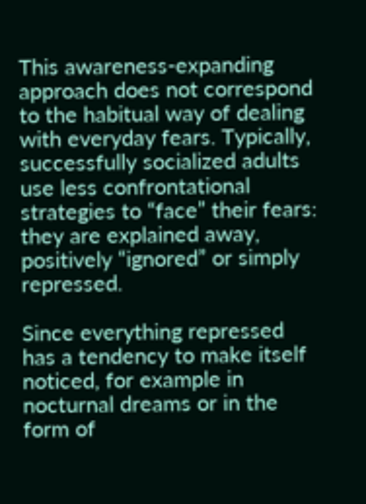This awareness-expanding approach does not correspond to the habitual way of dealing with everyday fears. Typically, successfully socialized adults use less confrontational strategies to “face” their fears: they are explained away, positively “ignored” or simply repressed.

Since everything repressed has a tendency to make itself noticed, for example in nocturnal dreams or in the form of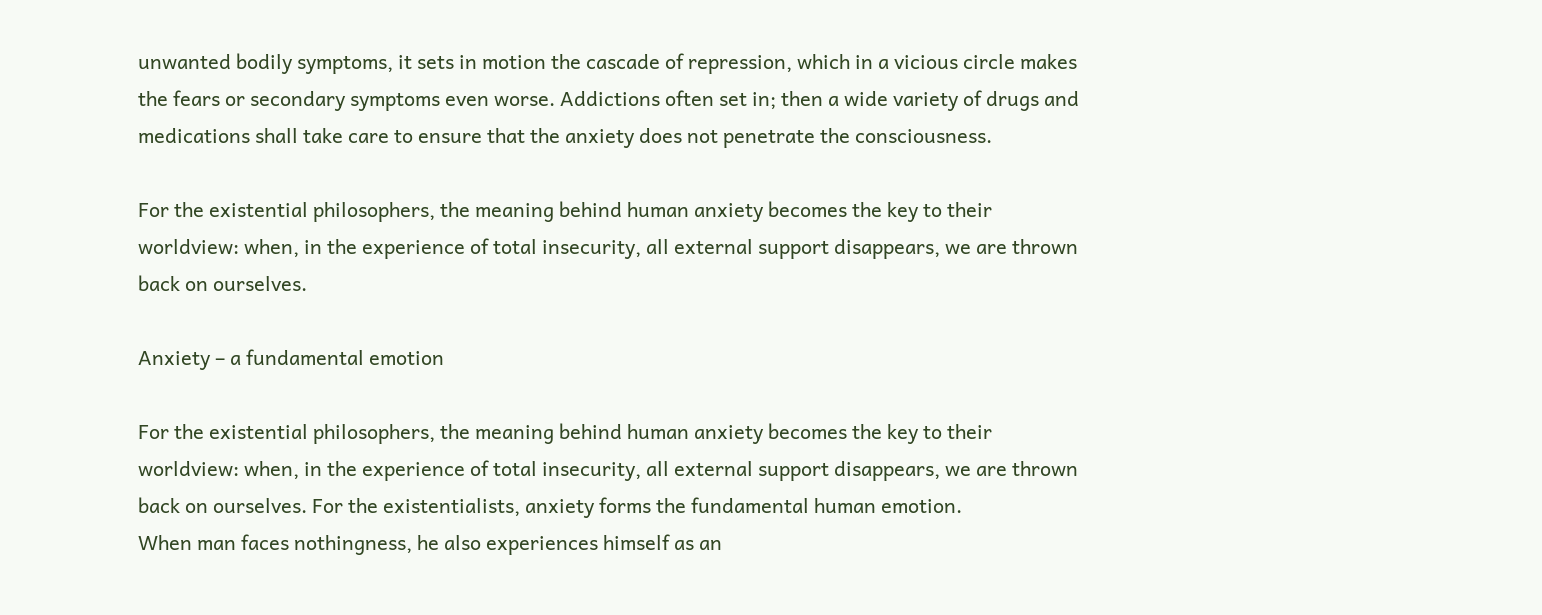unwanted bodily symptoms, it sets in motion the cascade of repression, which in a vicious circle makes the fears or secondary symptoms even worse. Addictions often set in; then a wide variety of drugs and medications shall take care to ensure that the anxiety does not penetrate the consciousness.

For the existential philosophers, the meaning behind human anxiety becomes the key to their worldview: when, in the experience of total insecurity, all external support disappears, we are thrown back on ourselves.

Anxiety – a fundamental emotion

For the existential philosophers, the meaning behind human anxiety becomes the key to their worldview: when, in the experience of total insecurity, all external support disappears, we are thrown back on ourselves. For the existentialists, anxiety forms the fundamental human emotion.
When man faces nothingness, he also experiences himself as an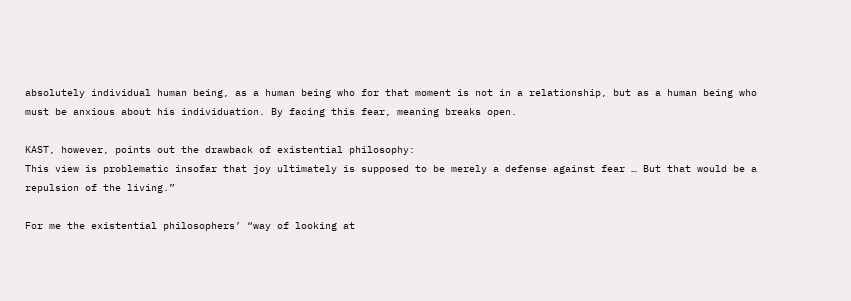absolutely individual human being, as a human being who for that moment is not in a relationship, but as a human being who must be anxious about his individuation. By facing this fear, meaning breaks open.

KAST, however, points out the drawback of existential philosophy:
This view is problematic insofar that joy ultimately is supposed to be merely a defense against fear … But that would be a repulsion of the living.”

For me the existential philosophers’ “way of looking at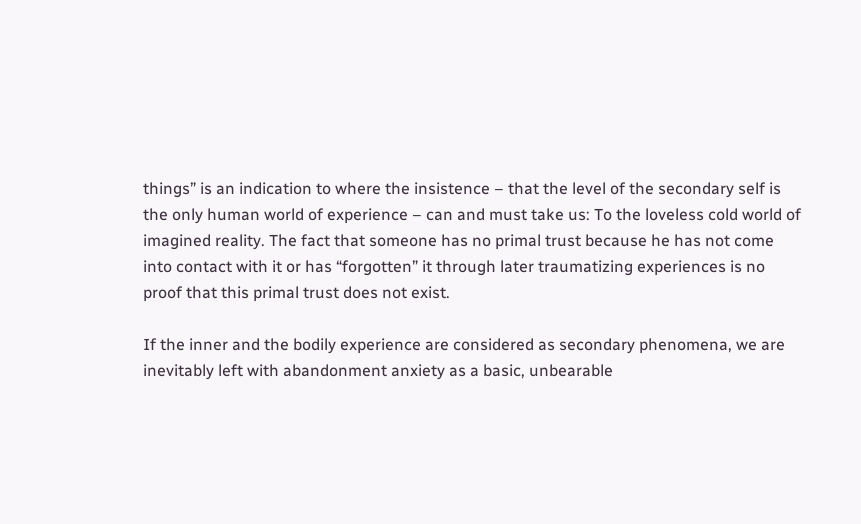things” is an indication to where the insistence – that the level of the secondary self is the only human world of experience – can and must take us: To the loveless cold world of imagined reality. The fact that someone has no primal trust because he has not come into contact with it or has “forgotten” it through later traumatizing experiences is no proof that this primal trust does not exist.

If the inner and the bodily experience are considered as secondary phenomena, we are inevitably left with abandonment anxiety as a basic, unbearable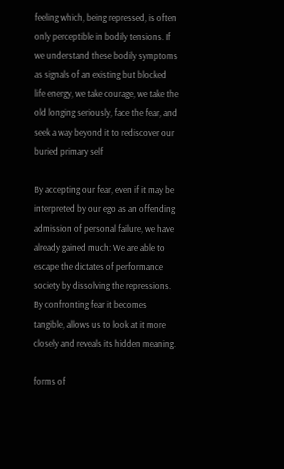feeling which, being repressed, is often only perceptible in bodily tensions. If we understand these bodily symptoms as signals of an existing but blocked life energy, we take courage, we take the old longing seriously, face the fear, and seek a way beyond it to rediscover our buried primary self

By accepting our fear, even if it may be interpreted by our ego as an offending admission of personal failure, we have already gained much: We are able to escape the dictates of performance society by dissolving the repressions. By confronting fear it becomes tangible, allows us to look at it more closely and reveals its hidden meaning.

forms of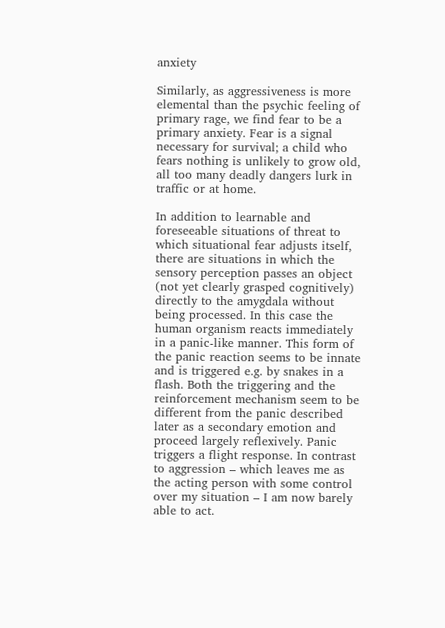anxiety

Similarly, as aggressiveness is more elemental than the psychic feeling of primary rage, we find fear to be a primary anxiety. Fear is a signal necessary for survival; a child who fears nothing is unlikely to grow old, all too many deadly dangers lurk in traffic or at home.

In addition to learnable and foreseeable situations of threat to which situational fear adjusts itself, there are situations in which the sensory perception passes an object (not yet clearly grasped cognitively) directly to the amygdala without being processed. In this case the human organism reacts immediately in a panic-like manner. This form of the panic reaction seems to be innate and is triggered e.g. by snakes in a flash. Both the triggering and the reinforcement mechanism seem to be different from the panic described later as a secondary emotion and proceed largely reflexively. Panic triggers a flight response. In contrast to aggression – which leaves me as the acting person with some control over my situation – I am now barely able to act.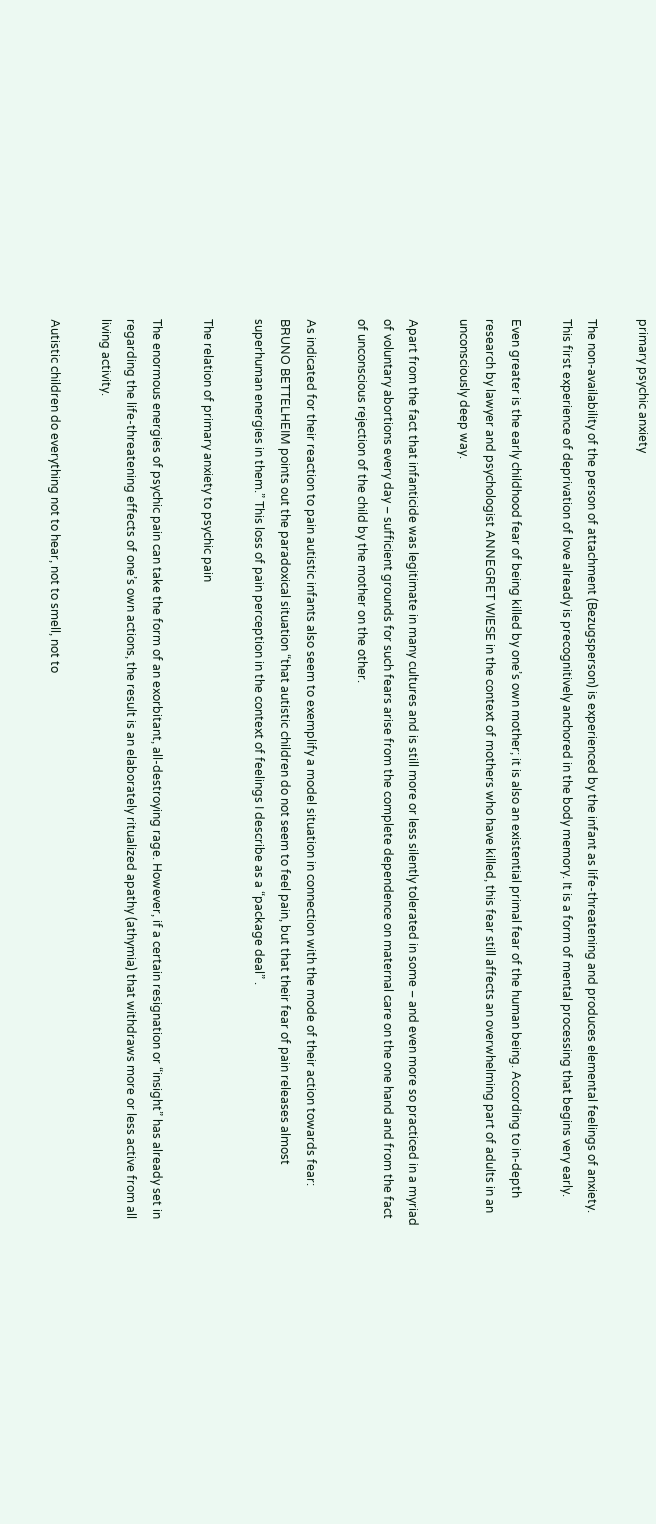primary psychic anxiety

The non-availability of the person of attachment (Bezugsperson) is experienced by the infant as life-threatening and produces elemental feelings of anxiety. This first experience of deprivation of love already is precognitively anchored in the body memory. It is a form of mental processing that begins very early.

Even greater is the early childhood fear of being killed by one’s own mother; it is also an existential primal fear of the human being. According to in-depth research by lawyer and psychologist ANNEGRET WIESE in the context of mothers who have killed, this fear still affects an overwhelming part of adults in an unconsciously deep way.

Apart from the fact that infanticide was legitimate in many cultures and is still more or less silently tolerated in some – and even more so practiced in a myriad of voluntary abortions every day – sufficient grounds for such fears arise from the complete dependence on maternal care on the one hand and from the fact of unconscious rejection of the child by the mother on the other.

As indicated for their reaction to pain autistic infants also seem to exemplify a model situation in connection with the mode of their action towards fear: BRUNO BETTELHEIM points out the paradoxical situation “that autistic children do not seem to feel pain, but that their fear of pain releases almost superhuman energies in them.” This loss of pain perception in the context of feelings I describe as a “package deal” .

The relation of primary anxiety to psychic pain

The enormous energies of psychic pain can take the form of an exorbitant, all-destroying rage. However, if a certain resignation or “insight” has already set in regarding the life-threatening effects of one’s own actions, the result is an elaborately ritualized apathy (athymia) that withdraws more or less active from all living activity.

Autistic children do everything not to hear, not to smell, not to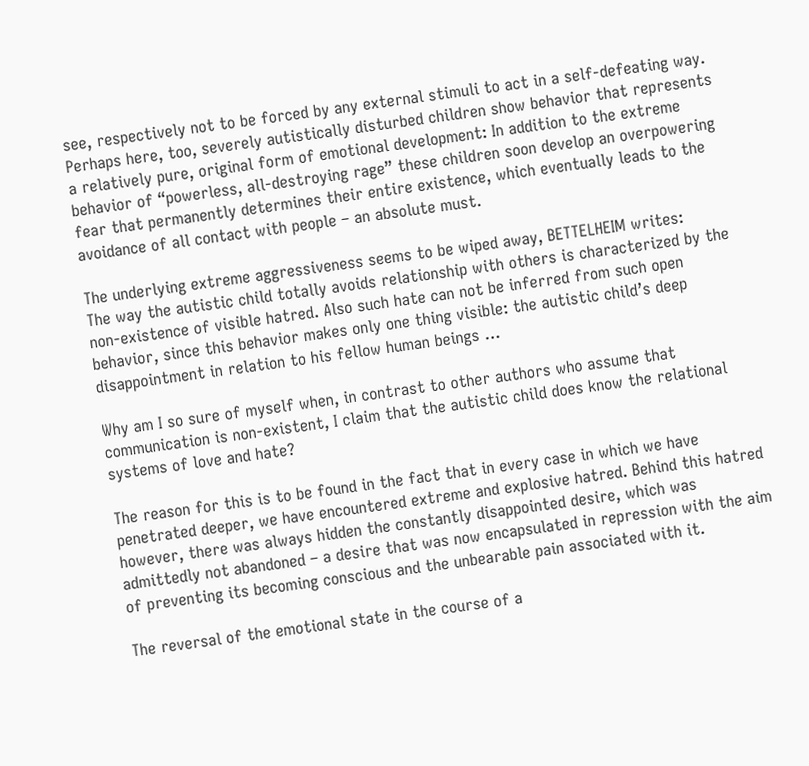see, respectively not to be forced by any external stimuli to act in a self-defeating way. Perhaps here, too, severely autistically disturbed children show behavior that represents a relatively pure, original form of emotional development: In addition to the extreme behavior of “powerless, all-destroying rage” these children soon develop an overpowering fear that permanently determines their entire existence, which eventually leads to the avoidance of all contact with people – an absolute must.

The underlying extreme aggressiveness seems to be wiped away, BETTELHEIM writes:
The way the autistic child totally avoids relationship with others is characterized by the non-existence of visible hatred. Also such hate can not be inferred from such open behavior, since this behavior makes only one thing visible: the autistic child’s deep disappointment in relation to his fellow human beings …

Why am I so sure of myself when, in contrast to other authors who assume that communication is non-existent, I claim that the autistic child does know the relational systems of love and hate?

The reason for this is to be found in the fact that in every case in which we have penetrated deeper, we have encountered extreme and explosive hatred. Behind this hatred however, there was always hidden the constantly disappointed desire, which was admittedly not abandoned – a desire that was now encapsulated in repression with the aim of preventing its becoming conscious and the unbearable pain associated with it.

The reversal of the emotional state in the course of a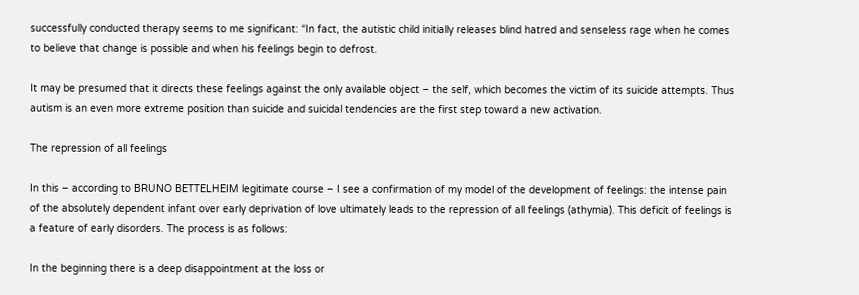successfully conducted therapy seems to me significant: “In fact, the autistic child initially releases blind hatred and senseless rage when he comes to believe that change is possible and when his feelings begin to defrost.

It may be presumed that it directs these feelings against the only available object – the self, which becomes the victim of its suicide attempts. Thus autism is an even more extreme position than suicide and suicidal tendencies are the first step toward a new activation.

The repression of all feelings

In this – according to BRUNO BETTELHEIM legitimate course – I see a confirmation of my model of the development of feelings: the intense pain of the absolutely dependent infant over early deprivation of love ultimately leads to the repression of all feelings (athymia). This deficit of feelings is a feature of early disorders. The process is as follows:

In the beginning there is a deep disappointment at the loss or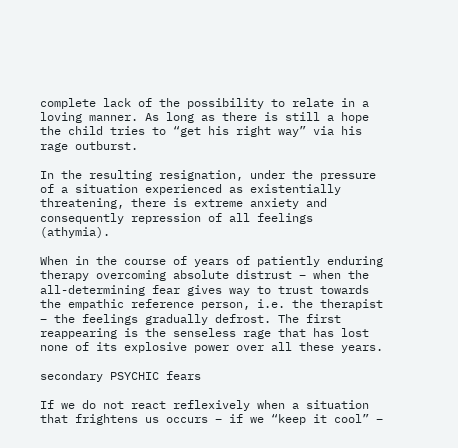complete lack of the possibility to relate in a loving manner. As long as there is still a hope the child tries to “get his right way” via his rage outburst.

In the resulting resignation, under the pressure of a situation experienced as existentially threatening, there is extreme anxiety and consequently repression of all feelings (athymia).

When in the course of years of patiently enduring therapy overcoming absolute distrust – when the all-determining fear gives way to trust towards the empathic reference person, i.e. the therapist – the feelings gradually defrost. The first reappearing is the senseless rage that has lost none of its explosive power over all these years.

secondary PSYCHIC fears

If we do not react reflexively when a situation that frightens us occurs – if we “keep it cool” –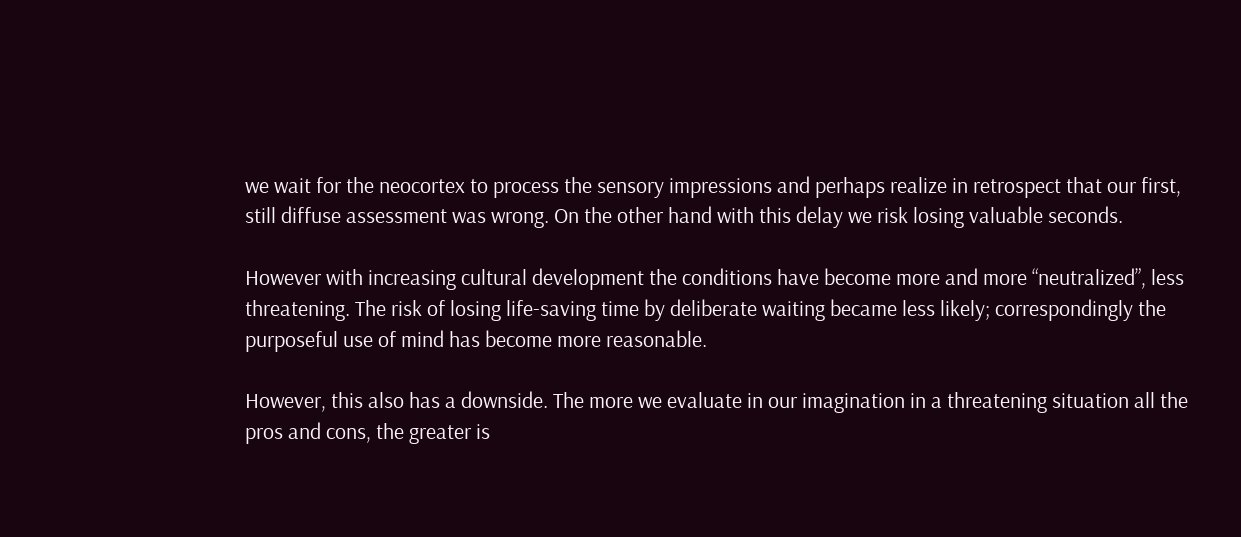we wait for the neocortex to process the sensory impressions and perhaps realize in retrospect that our first, still diffuse assessment was wrong. On the other hand with this delay we risk losing valuable seconds.

However with increasing cultural development the conditions have become more and more “neutralized”, less threatening. The risk of losing life-saving time by deliberate waiting became less likely; correspondingly the purposeful use of mind has become more reasonable.

However, this also has a downside. The more we evaluate in our imagination in a threatening situation all the pros and cons, the greater is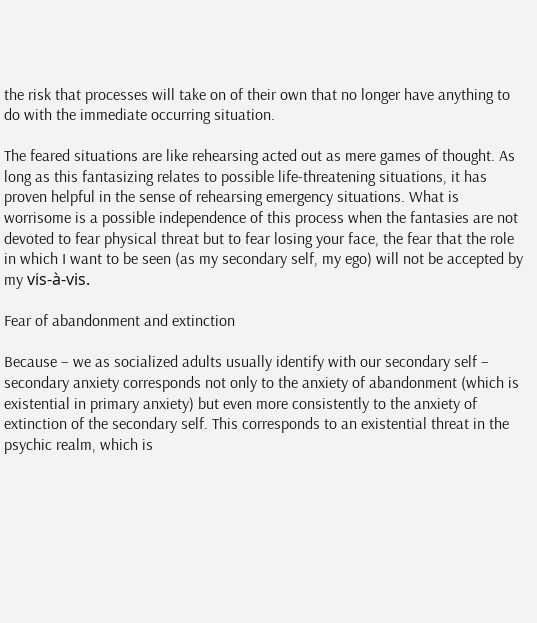the risk that processes will take on of their own that no longer have anything to do with the immediate occurring situation.

The feared situations are like rehearsing acted out as mere games of thought. As long as this fantasizing relates to possible life-threatening situations, it has proven helpful in the sense of rehearsing emergency situations. What is worrisome is a possible independence of this process when the fantasies are not devoted to fear physical threat but to fear losing your face, the fear that the role in which I want to be seen (as my secondary self, my ego) will not be accepted by my vis-à-vis.

Fear of abandonment and extinction

Because – we as socialized adults usually identify with our secondary self – secondary anxiety corresponds not only to the anxiety of abandonment (which is existential in primary anxiety) but even more consistently to the anxiety of extinction of the secondary self. This corresponds to an existential threat in the psychic realm, which is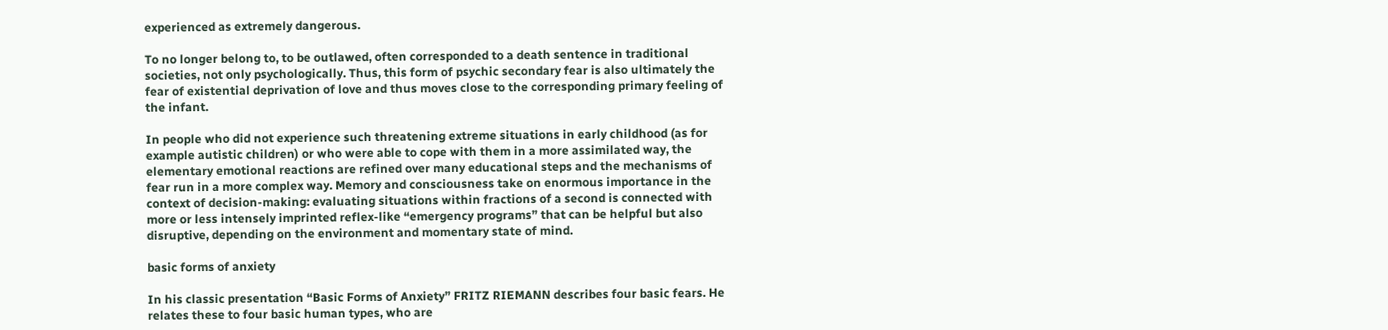experienced as extremely dangerous.

To no longer belong to, to be outlawed, often corresponded to a death sentence in traditional societies, not only psychologically. Thus, this form of psychic secondary fear is also ultimately the fear of existential deprivation of love and thus moves close to the corresponding primary feeling of the infant.

In people who did not experience such threatening extreme situations in early childhood (as for example autistic children) or who were able to cope with them in a more assimilated way, the elementary emotional reactions are refined over many educational steps and the mechanisms of fear run in a more complex way. Memory and consciousness take on enormous importance in the context of decision-making: evaluating situations within fractions of a second is connected with more or less intensely imprinted reflex-like “emergency programs” that can be helpful but also disruptive, depending on the environment and momentary state of mind.

basic forms of anxiety

In his classic presentation “Basic Forms of Anxiety” FRITZ RIEMANN describes four basic fears. He relates these to four basic human types, who are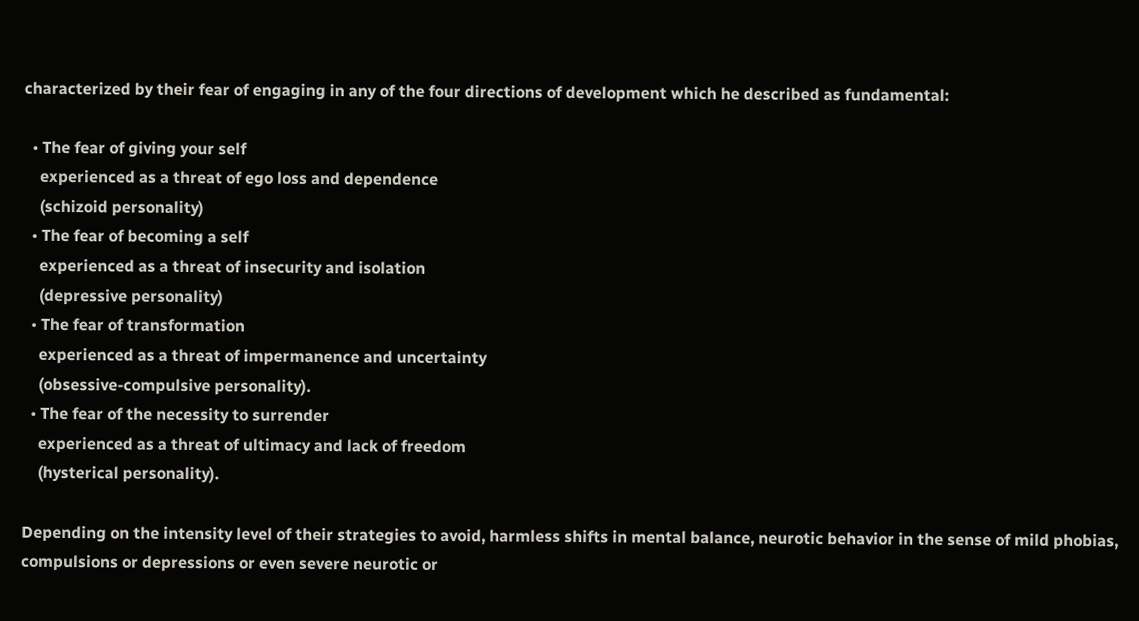characterized by their fear of engaging in any of the four directions of development which he described as fundamental:

  • The fear of giving your self
    experienced as a threat of ego loss and dependence
    (schizoid personality)
  • The fear of becoming a self
    experienced as a threat of insecurity and isolation
    (depressive personality)
  • The fear of transformation
    experienced as a threat of impermanence and uncertainty
    (obsessive-compulsive personality).
  • The fear of the necessity to surrender
    experienced as a threat of ultimacy and lack of freedom
    (hysterical personality).

Depending on the intensity level of their strategies to avoid, harmless shifts in mental balance, neurotic behavior in the sense of mild phobias, compulsions or depressions or even severe neurotic or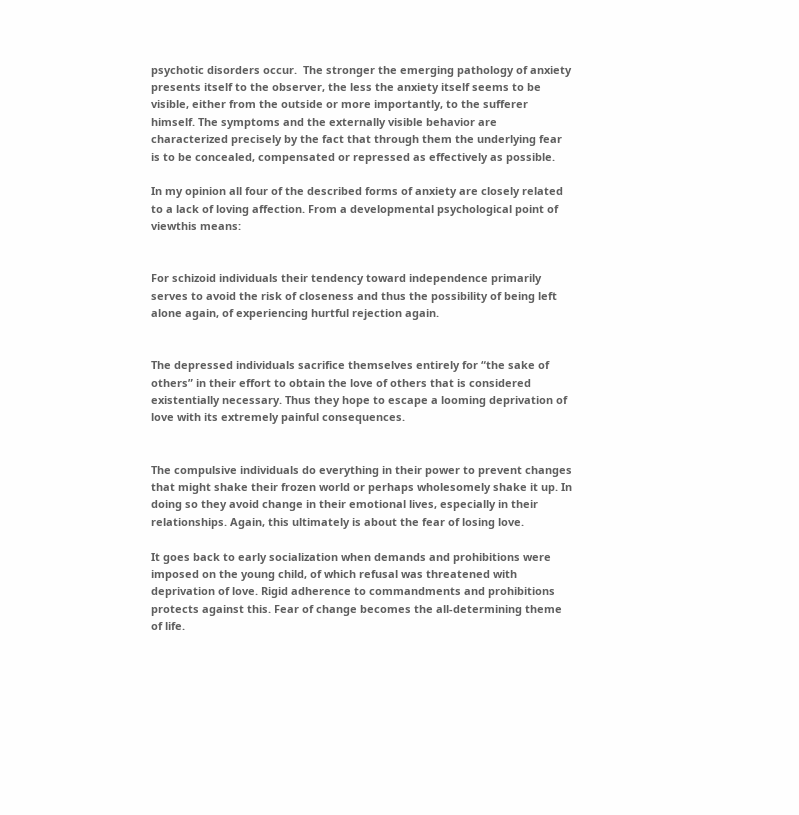psychotic disorders occur.  The stronger the emerging pathology of anxiety presents itself to the observer, the less the anxiety itself seems to be visible, either from the outside or more importantly, to the sufferer himself. The symptoms and the externally visible behavior are characterized precisely by the fact that through them the underlying fear is to be concealed, compensated or repressed as effectively as possible.

In my opinion all four of the described forms of anxiety are closely related to a lack of loving affection. From a developmental psychological point of viewthis means:


For schizoid individuals their tendency toward independence primarily serves to avoid the risk of closeness and thus the possibility of being left alone again, of experiencing hurtful rejection again.


The depressed individuals sacrifice themselves entirely for “the sake of others” in their effort to obtain the love of others that is considered existentially necessary. Thus they hope to escape a looming deprivation of love with its extremely painful consequences.


The compulsive individuals do everything in their power to prevent changes that might shake their frozen world or perhaps wholesomely shake it up. In doing so they avoid change in their emotional lives, especially in their relationships. Again, this ultimately is about the fear of losing love.

It goes back to early socialization when demands and prohibitions were imposed on the young child, of which refusal was threatened with deprivation of love. Rigid adherence to commandments and prohibitions protects against this. Fear of change becomes the all-determining theme of life.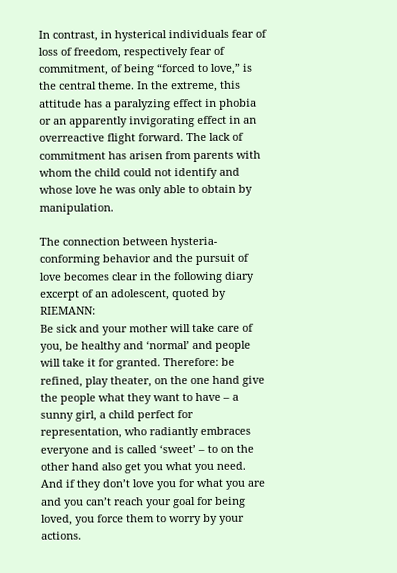In contrast, in hysterical individuals fear of loss of freedom, respectively fear of commitment, of being “forced to love,” is the central theme. In the extreme, this attitude has a paralyzing effect in phobia or an apparently invigorating effect in an overreactive flight forward. The lack of commitment has arisen from parents with whom the child could not identify and whose love he was only able to obtain by manipulation.

The connection between hysteria-conforming behavior and the pursuit of love becomes clear in the following diary excerpt of an adolescent, quoted by RIEMANN:
Be sick and your mother will take care of you, be healthy and ‘normal’ and people will take it for granted. Therefore: be refined, play theater, on the one hand give the people what they want to have – a sunny girl, a child perfect for representation, who radiantly embraces everyone and is called ‘sweet’ – to on the other hand also get you what you need. And if they don’t love you for what you are and you can’t reach your goal for being loved, you force them to worry by your actions.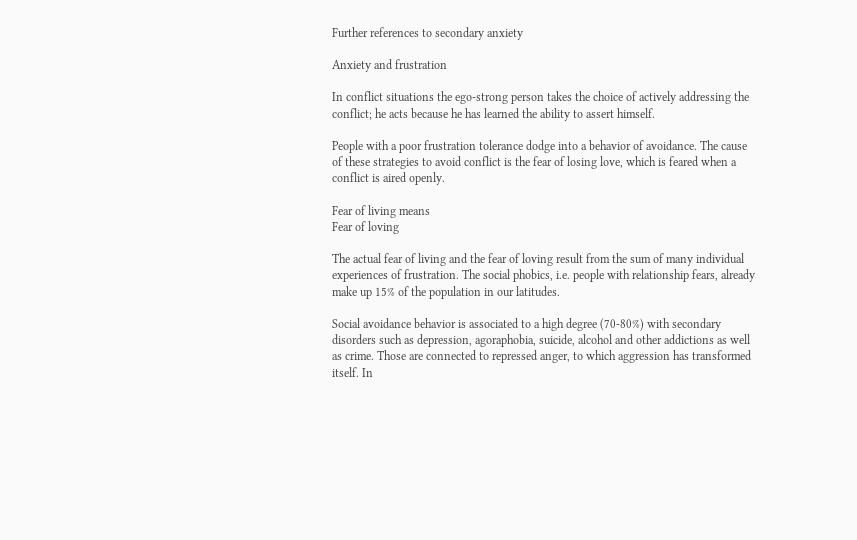Further references to secondary anxiety

Anxiety and frustration

In conflict situations the ego-strong person takes the choice of actively addressing the conflict; he acts because he has learned the ability to assert himself.

People with a poor frustration tolerance dodge into a behavior of avoidance. The cause of these strategies to avoid conflict is the fear of losing love, which is feared when a conflict is aired openly.

Fear of living means
Fear of loving

The actual fear of living and the fear of loving result from the sum of many individual experiences of frustration. The social phobics, i.e. people with relationship fears, already make up 15% of the population in our latitudes.

Social avoidance behavior is associated to a high degree (70-80%) with secondary disorders such as depression, agoraphobia, suicide, alcohol and other addictions as well as crime. Those are connected to repressed anger, to which aggression has transformed itself. In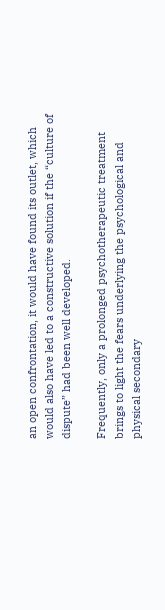an open confrontation, it would have found its outlet, which would also have led to a constructive solution if the “culture of dispute” had been well developed.

Frequently, only a prolonged psychotherapeutic treatment brings to light the fears underlying the psychological and physical secondary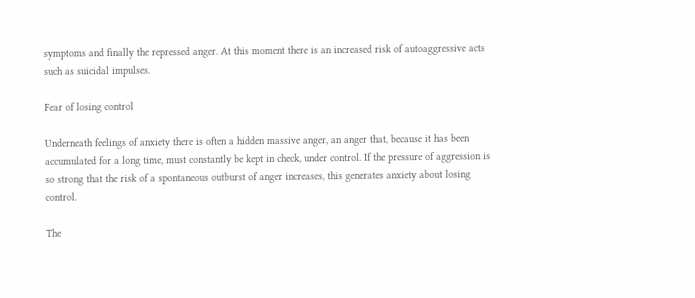symptoms and finally the repressed anger. At this moment there is an increased risk of autoaggressive acts such as suicidal impulses.

Fear of losing control

Underneath feelings of anxiety there is often a hidden massive anger, an anger that, because it has been accumulated for a long time, must constantly be kept in check, under control. If the pressure of aggression is so strong that the risk of a spontaneous outburst of anger increases, this generates anxiety about losing control.

The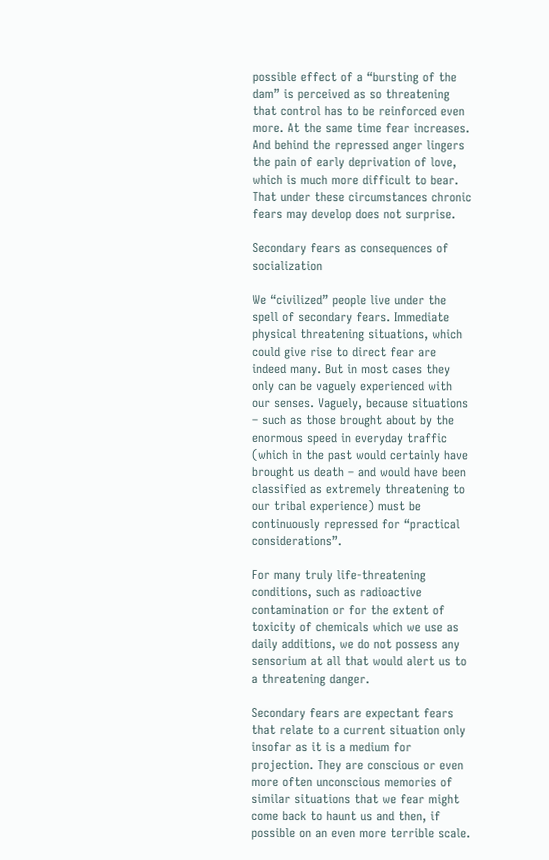possible effect of a “bursting of the dam” is perceived as so threatening that control has to be reinforced even more. At the same time fear increases. And behind the repressed anger lingers the pain of early deprivation of love, which is much more difficult to bear. That under these circumstances chronic fears may develop does not surprise.

Secondary fears as consequences of socialization

We “civilized” people live under the spell of secondary fears. Immediate physical threatening situations, which could give rise to direct fear are indeed many. But in most cases they only can be vaguely experienced with our senses. Vaguely, because situations – such as those brought about by the enormous speed in everyday traffic (which in the past would certainly have brought us death – and would have been classified as extremely threatening to our tribal experience) must be continuously repressed for “practical considerations”.

For many truly life-threatening conditions, such as radioactive contamination or for the extent of toxicity of chemicals which we use as daily additions, we do not possess any sensorium at all that would alert us to a threatening danger.

Secondary fears are expectant fears that relate to a current situation only insofar as it is a medium for projection. They are conscious or even more often unconscious memories of similar situations that we fear might come back to haunt us and then, if possible on an even more terrible scale.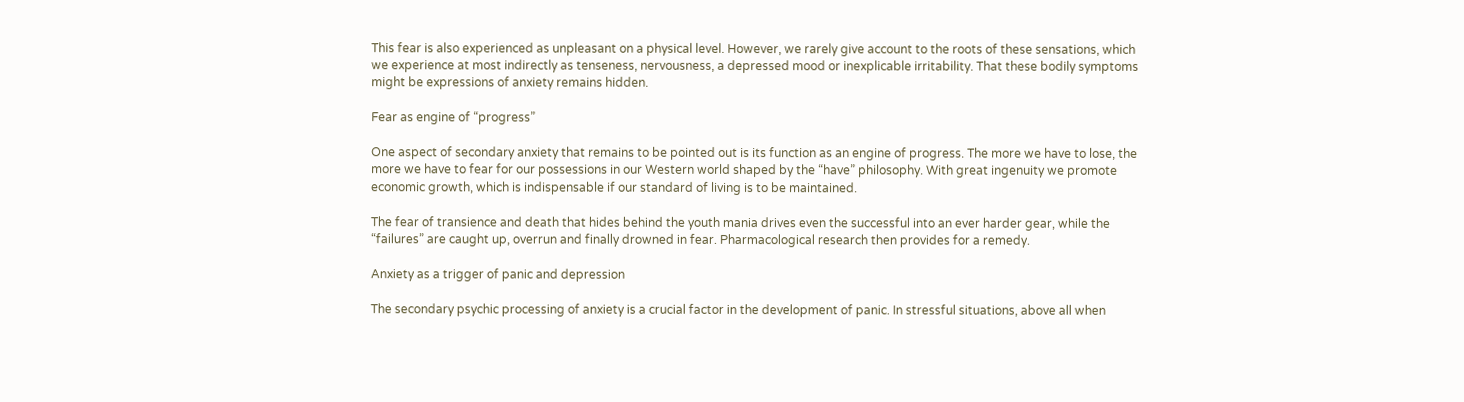This fear is also experienced as unpleasant on a physical level. However, we rarely give account to the roots of these sensations, which we experience at most indirectly as tenseness, nervousness, a depressed mood or inexplicable irritability. That these bodily symptoms might be expressions of anxiety remains hidden.

Fear as engine of “progress”

One aspect of secondary anxiety that remains to be pointed out is its function as an engine of progress. The more we have to lose, the more we have to fear for our possessions in our Western world shaped by the “have” philosophy. With great ingenuity we promote economic growth, which is indispensable if our standard of living is to be maintained.

The fear of transience and death that hides behind the youth mania drives even the successful into an ever harder gear, while the “failures” are caught up, overrun and finally drowned in fear. Pharmacological research then provides for a remedy.

Anxiety as a trigger of panic and depression

The secondary psychic processing of anxiety is a crucial factor in the development of panic. In stressful situations, above all when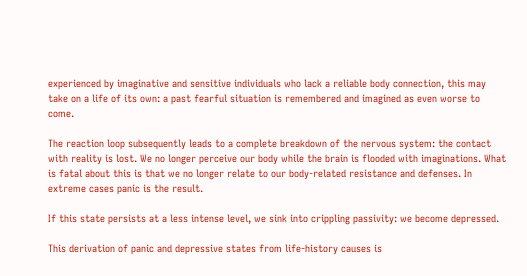experienced by imaginative and sensitive individuals who lack a reliable body connection, this may take on a life of its own: a past fearful situation is remembered and imagined as even worse to come.

The reaction loop subsequently leads to a complete breakdown of the nervous system: the contact with reality is lost. We no longer perceive our body while the brain is flooded with imaginations. What is fatal about this is that we no longer relate to our body-related resistance and defenses. In extreme cases panic is the result.

If this state persists at a less intense level, we sink into crippling passivity: we become depressed.

This derivation of panic and depressive states from life-history causes is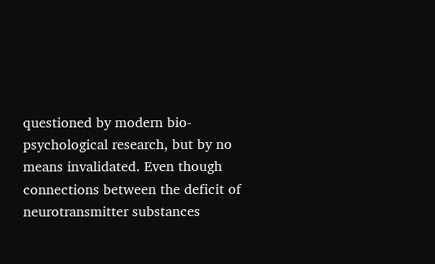questioned by modern bio-psychological research, but by no means invalidated. Even though connections between the deficit of neurotransmitter substances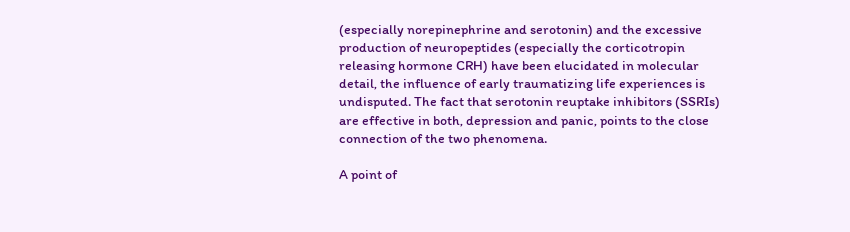(especially norepinephrine and serotonin) and the excessive production of neuropeptides (especially the corticotropin releasing hormone CRH) have been elucidated in molecular detail, the influence of early traumatizing life experiences is undisputed. The fact that serotonin reuptake inhibitors (SSRIs) are effective in both, depression and panic, points to the close connection of the two phenomena.

A point of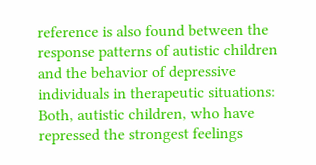reference is also found between the response patterns of autistic children and the behavior of depressive individuals in therapeutic situations: Both, autistic children, who have repressed the strongest feelings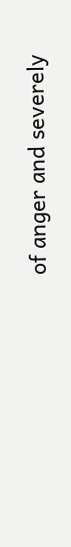of anger and severely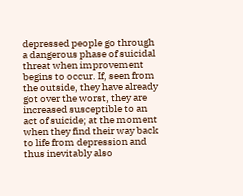depressed people go through a dangerous phase of suicidal threat when improvement begins to occur. If, seen from the outside, they have already got over the worst, they are increased susceptible to an act of suicide; at the moment when they find their way back to life from depression and thus inevitably also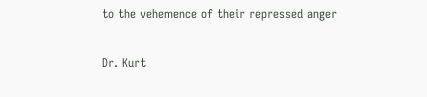to the vehemence of their repressed anger

Dr. Kurt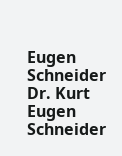Eugen Schneider
Dr. Kurt Eugen Schneider